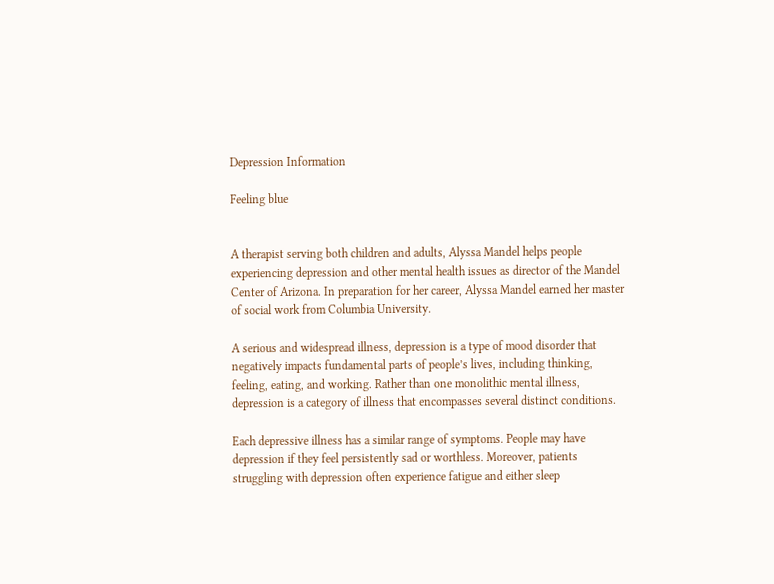Depression Information

Feeling blue


A therapist serving both children and adults, Alyssa Mandel helps people experiencing depression and other mental health issues as director of the Mandel Center of Arizona. In preparation for her career, Alyssa Mandel earned her master of social work from Columbia University.

A serious and widespread illness, depression is a type of mood disorder that negatively impacts fundamental parts of people’s lives, including thinking, feeling, eating, and working. Rather than one monolithic mental illness, depression is a category of illness that encompasses several distinct conditions.

Each depressive illness has a similar range of symptoms. People may have depression if they feel persistently sad or worthless. Moreover, patients struggling with depression often experience fatigue and either sleep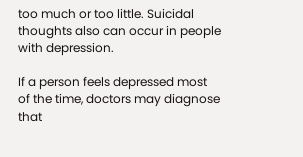too much or too little. Suicidal thoughts also can occur in people with depression.

If a person feels depressed most of the time, doctors may diagnose that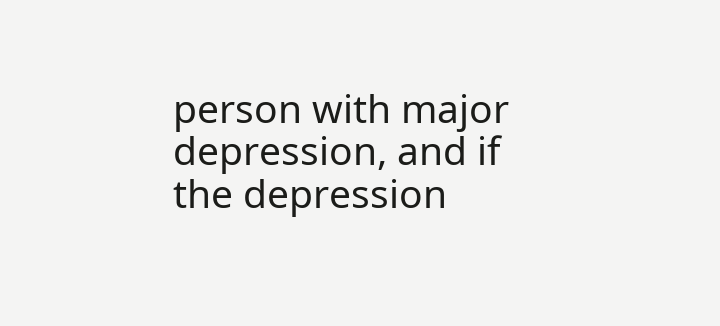person with major depression, and if the depression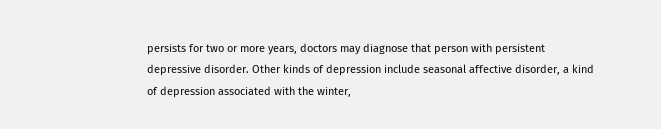persists for two or more years, doctors may diagnose that person with persistent depressive disorder. Other kinds of depression include seasonal affective disorder, a kind of depression associated with the winter,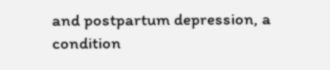and postpartum depression, a condition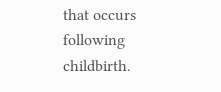that occurs following childbirth.